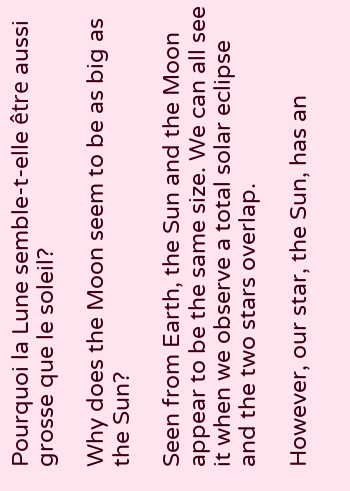Pourquoi la Lune semble-t-elle être aussi grosse que le soleil?

Why does the Moon seem to be as big as the Sun?

Seen from Earth, the Sun and the Moon appear to be the same size. We can all see it when we observe a total solar eclipse and the two stars overlap.

However, our star, the Sun, has an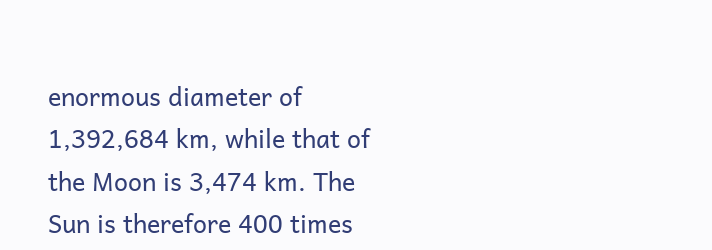enormous diameter of 1,392,684 km, while that of the Moon is 3,474 km. The Sun is therefore 400 times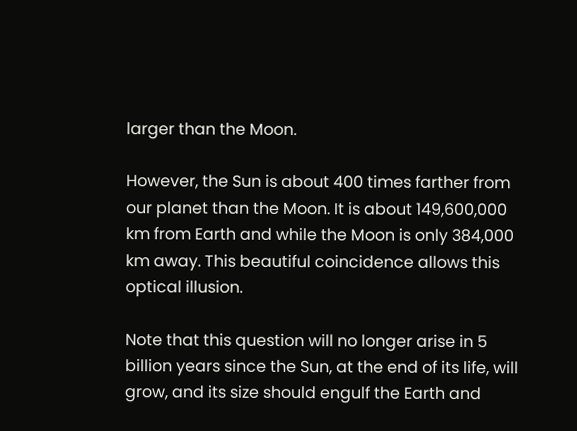larger than the Moon.

However, the Sun is about 400 times farther from our planet than the Moon. It is about 149,600,000 km from Earth and while the Moon is only 384,000 km away. This beautiful coincidence allows this optical illusion.

Note that this question will no longer arise in 5 billion years since the Sun, at the end of its life, will grow, and its size should engulf the Earth and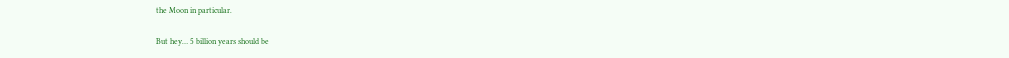the Moon in particular.

But hey… 5 billion years should be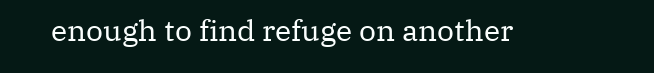enough to find refuge on another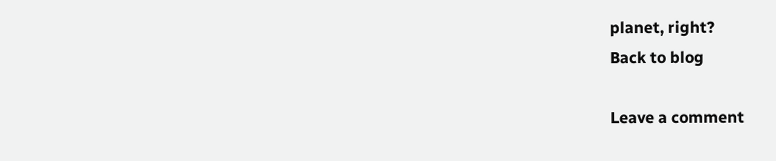planet, right?
Back to blog

Leave a comment